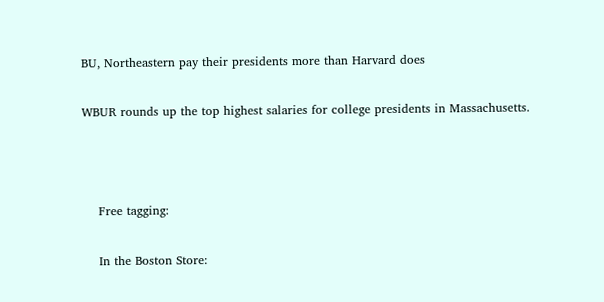BU, Northeastern pay their presidents more than Harvard does

WBUR rounds up the top highest salaries for college presidents in Massachusetts.



    Free tagging:

    In the Boston Store: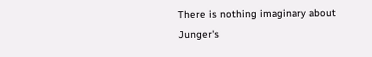There is nothing imaginary about Junger's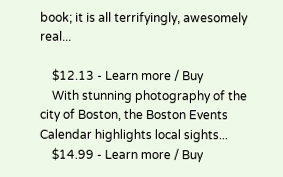book; it is all terrifyingly, awesomely real...

    $12.13 - Learn more / Buy
    With stunning photography of the city of Boston, the Boston Events Calendar highlights local sights...
    $14.99 - Learn more / Buy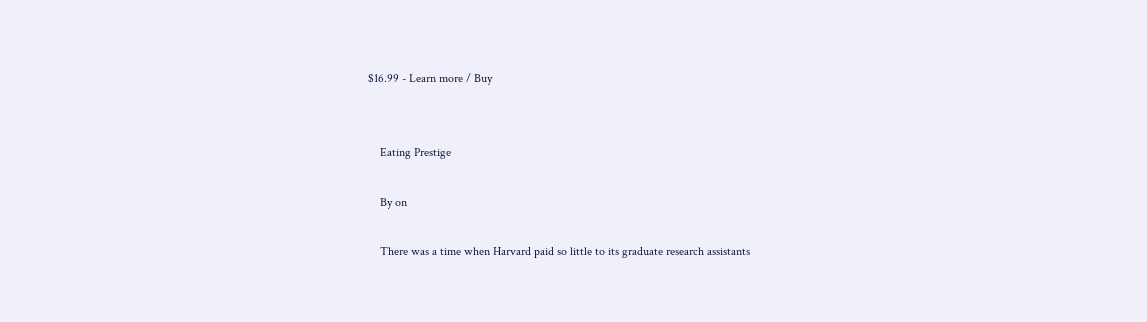$16.99 - Learn more / Buy


    Eating Prestige

    By on

    There was a time when Harvard paid so little to its graduate research assistants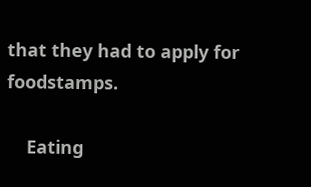that they had to apply for foodstamps.

    Eating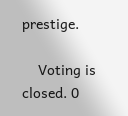prestige.

    Voting is closed. 0